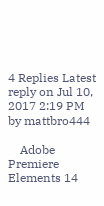4 Replies Latest reply on Jul 10, 2017 2:19 PM by mattbro444

    Adobe Premiere Elements 14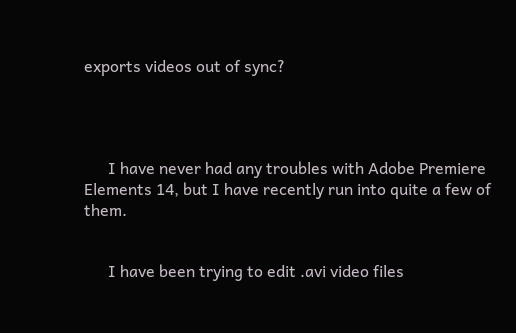exports videos out of sync?




      I have never had any troubles with Adobe Premiere Elements 14, but I have recently run into quite a few of them.


      I have been trying to edit .avi video files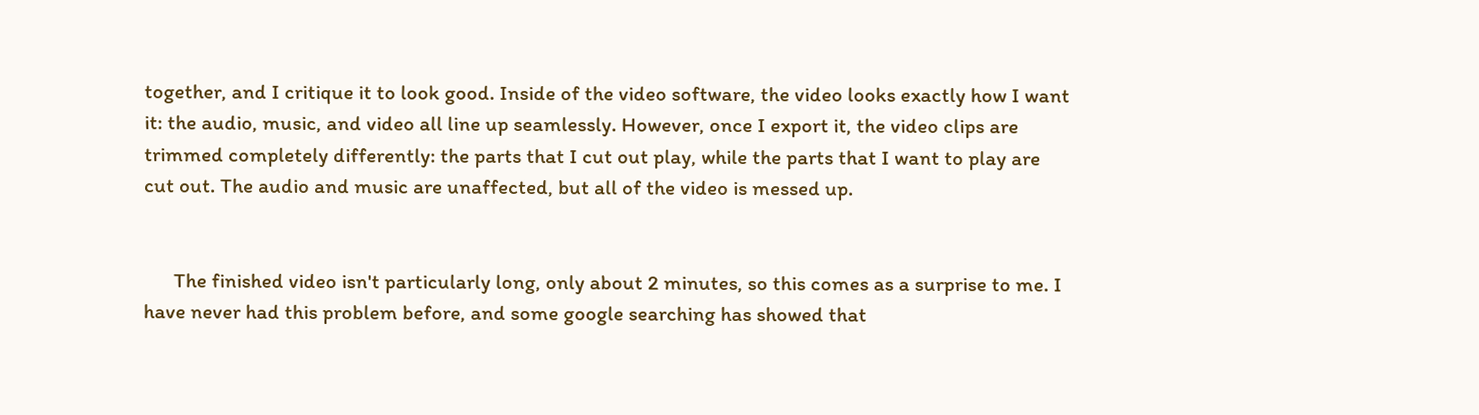together, and I critique it to look good. Inside of the video software, the video looks exactly how I want it: the audio, music, and video all line up seamlessly. However, once I export it, the video clips are trimmed completely differently: the parts that I cut out play, while the parts that I want to play are cut out. The audio and music are unaffected, but all of the video is messed up.


      The finished video isn't particularly long, only about 2 minutes, so this comes as a surprise to me. I have never had this problem before, and some google searching has showed that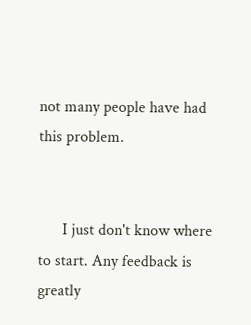not many people have had this problem.


      I just don't know where to start. Any feedback is greatly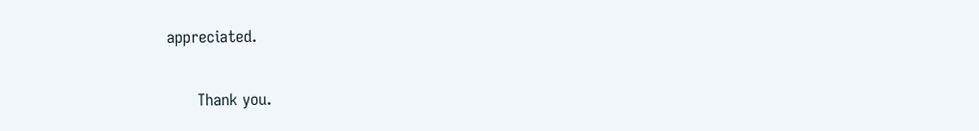appreciated.


      Thank you.